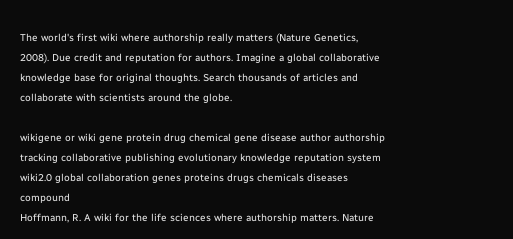The world's first wiki where authorship really matters (Nature Genetics, 2008). Due credit and reputation for authors. Imagine a global collaborative knowledge base for original thoughts. Search thousands of articles and collaborate with scientists around the globe.

wikigene or wiki gene protein drug chemical gene disease author authorship tracking collaborative publishing evolutionary knowledge reputation system wiki2.0 global collaboration genes proteins drugs chemicals diseases compound
Hoffmann, R. A wiki for the life sciences where authorship matters. Nature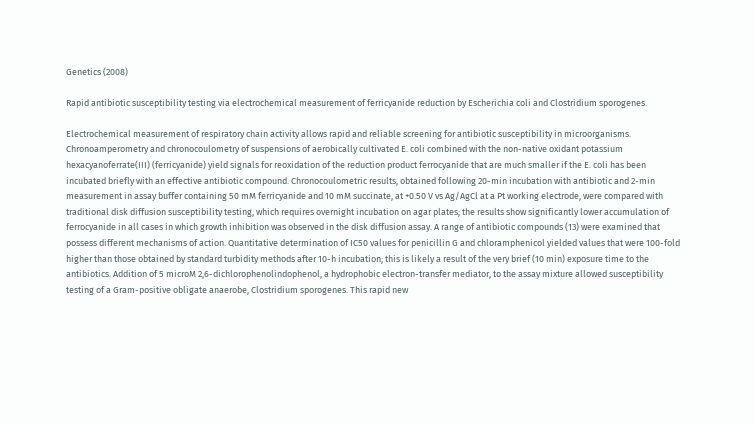Genetics (2008)

Rapid antibiotic susceptibility testing via electrochemical measurement of ferricyanide reduction by Escherichia coli and Clostridium sporogenes.

Electrochemical measurement of respiratory chain activity allows rapid and reliable screening for antibiotic susceptibility in microorganisms. Chronoamperometry and chronocoulometry of suspensions of aerobically cultivated E. coli combined with the non-native oxidant potassium hexacyanoferrate(III) (ferricyanide) yield signals for reoxidation of the reduction product ferrocyanide that are much smaller if the E. coli has been incubated briefly with an effective antibiotic compound. Chronocoulometric results, obtained following 20-min incubation with antibiotic and 2-min measurement in assay buffer containing 50 mM ferricyanide and 10 mM succinate, at +0.50 V vs Ag/AgCl at a Pt working electrode, were compared with traditional disk diffusion susceptibility testing, which requires overnight incubation on agar plates; the results show significantly lower accumulation of ferrocyanide in all cases in which growth inhibition was observed in the disk diffusion assay. A range of antibiotic compounds (13) were examined that possess different mechanisms of action. Quantitative determination of IC50 values for penicillin G and chloramphenicol yielded values that were 100-fold higher than those obtained by standard turbidity methods after 10-h incubation; this is likely a result of the very brief (10 min) exposure time to the antibiotics. Addition of 5 microM 2,6-dichlorophenolindophenol, a hydrophobic electron-transfer mediator, to the assay mixture allowed susceptibility testing of a Gram-positive obligate anaerobe, Clostridium sporogenes. This rapid new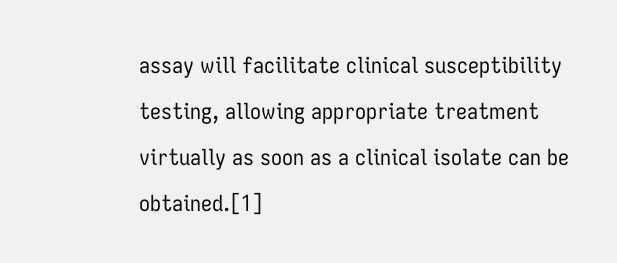assay will facilitate clinical susceptibility testing, allowing appropriate treatment virtually as soon as a clinical isolate can be obtained.[1]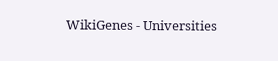WikiGenes - Universities